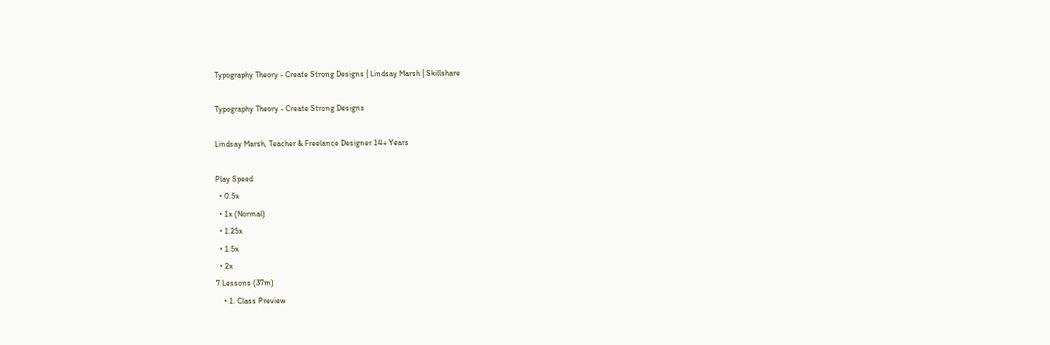Typography Theory - Create Strong Designs | Lindsay Marsh | Skillshare

Typography Theory - Create Strong Designs

Lindsay Marsh, Teacher & Freelance Designer 14+ Years

Play Speed
  • 0.5x
  • 1x (Normal)
  • 1.25x
  • 1.5x
  • 2x
7 Lessons (37m)
    • 1. Class Preview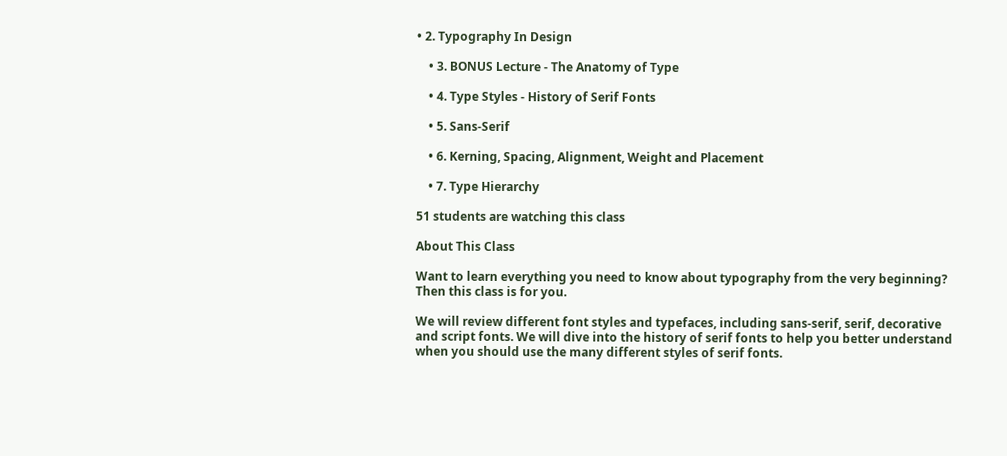• 2. Typography In Design

    • 3. BONUS Lecture - The Anatomy of Type

    • 4. Type Styles - History of Serif Fonts

    • 5. Sans-Serif

    • 6. Kerning, Spacing, Alignment, Weight and Placement

    • 7. Type Hierarchy

51 students are watching this class

About This Class

Want to learn everything you need to know about typography from the very beginning? Then this class is for you.

We will review different font styles and typefaces, including sans-serif, serif, decorative and script fonts. We will dive into the history of serif fonts to help you better understand when you should use the many different styles of serif fonts.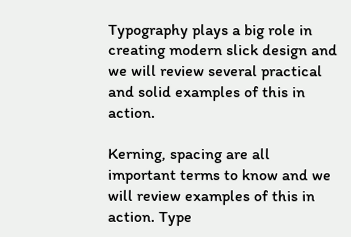Typography plays a big role in creating modern slick design and we will review several practical and solid examples of this in action.

Kerning, spacing are all important terms to know and we will review examples of this in action. Type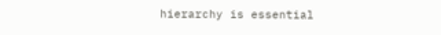hierarchy is essential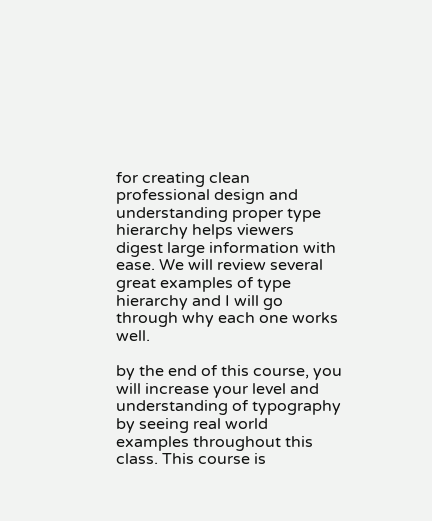for creating clean professional design and understanding proper type hierarchy helps viewers digest large information with ease. We will review several great examples of type hierarchy and I will go through why each one works well.

by the end of this course, you will increase your level and understanding of typography by seeing real world examples throughout this class. This course is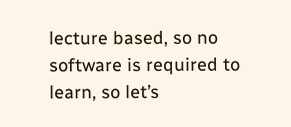lecture based, so no software is required to learn, so let’s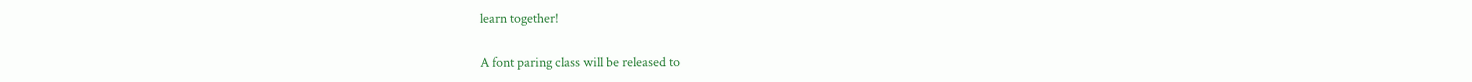learn together!

A font paring class will be released to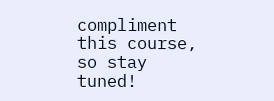compliment this course, so stay tuned!